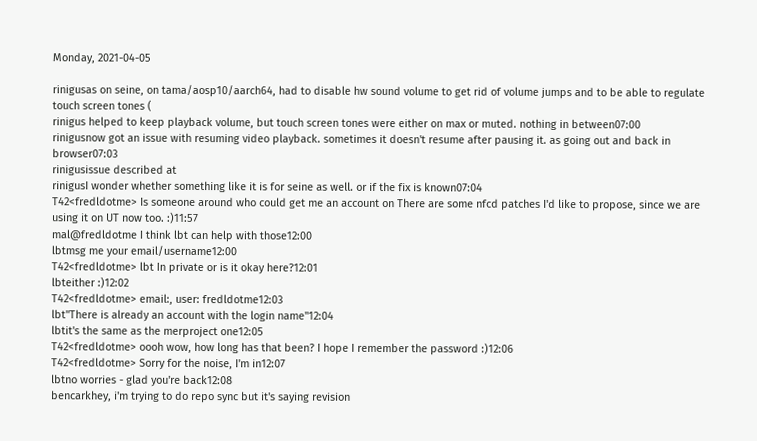Monday, 2021-04-05

rinigusas on seine, on tama/aosp10/aarch64, had to disable hw sound volume to get rid of volume jumps and to be able to regulate touch screen tones (
rinigus helped to keep playback volume, but touch screen tones were either on max or muted. nothing in between07:00
rinigusnow got an issue with resuming video playback. sometimes it doesn't resume after pausing it. as going out and back in browser07:03
rinigusissue described at
rinigusI wonder whether something like it is for seine as well. or if the fix is known07:04
T42<fredldotme> Is someone around who could get me an account on There are some nfcd patches I'd like to propose, since we are using it on UT now too. :)11:57
mal@fredldotme I think lbt can help with those12:00
lbtmsg me your email/username12:00
T42<fredldotme> lbt In private or is it okay here?12:01
lbteither :)12:02
T42<fredldotme> email:, user: fredldotme12:03
lbt"There is already an account with the login name"12:04
lbtit's the same as the merproject one12:05
T42<fredldotme> oooh wow, how long has that been? I hope I remember the password :)12:06
T42<fredldotme> Sorry for the noise, I'm in12:07
lbtno worries - glad you're back12:08
bencarkhey, i'm trying to do repo sync but it's saying revision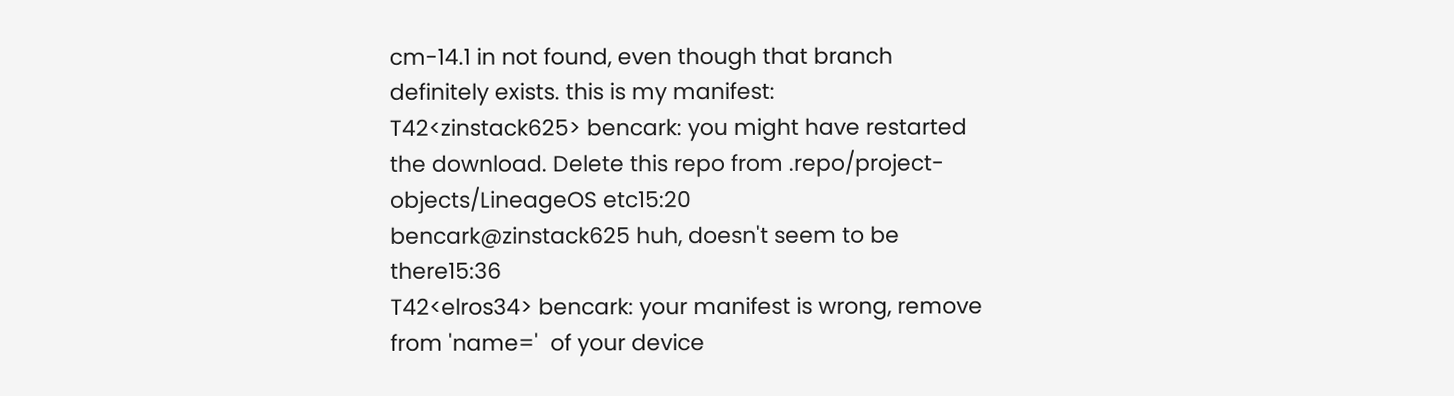cm-14.1 in not found, even though that branch definitely exists. this is my manifest:
T42<zinstack625> bencark: you might have restarted the download. Delete this repo from .repo/project-objects/LineageOS etc15:20
bencark@zinstack625 huh, doesn't seem to be there15:36
T42<elros34> bencark: your manifest is wrong, remove from 'name='  of your device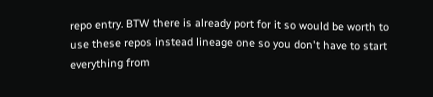repo entry. BTW there is already port for it so would be worth to use these repos instead lineage one so you don't have to start everything from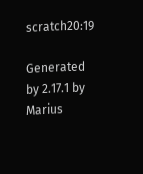scratch20:19

Generated by 2.17.1 by Marius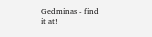Gedminas - find it at!